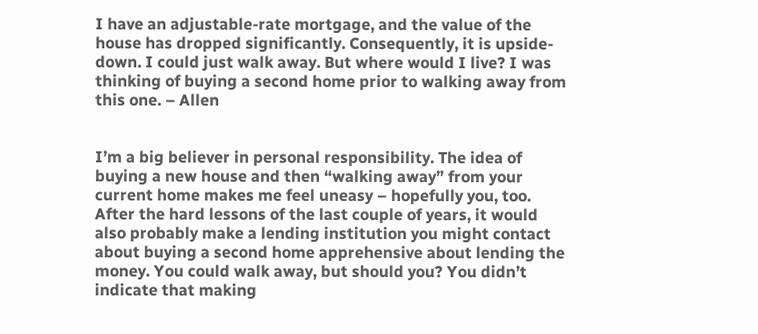I have an adjustable-rate mortgage, and the value of the house has dropped significantly. Consequently, it is upside-down. I could just walk away. But where would I live? I was thinking of buying a second home prior to walking away from this one. – Allen


I’m a big believer in personal responsibility. The idea of buying a new house and then “walking away” from your current home makes me feel uneasy – hopefully you, too. After the hard lessons of the last couple of years, it would also probably make a lending institution you might contact about buying a second home apprehensive about lending the money. You could walk away, but should you? You didn’t indicate that making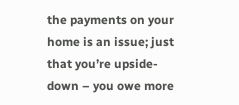the payments on your home is an issue; just that you’re upside-down – you owe more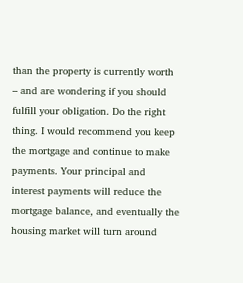than the property is currently worth – and are wondering if you should fulfill your obligation. Do the right thing. I would recommend you keep the mortgage and continue to make payments. Your principal and interest payments will reduce the mortgage balance, and eventually the housing market will turn around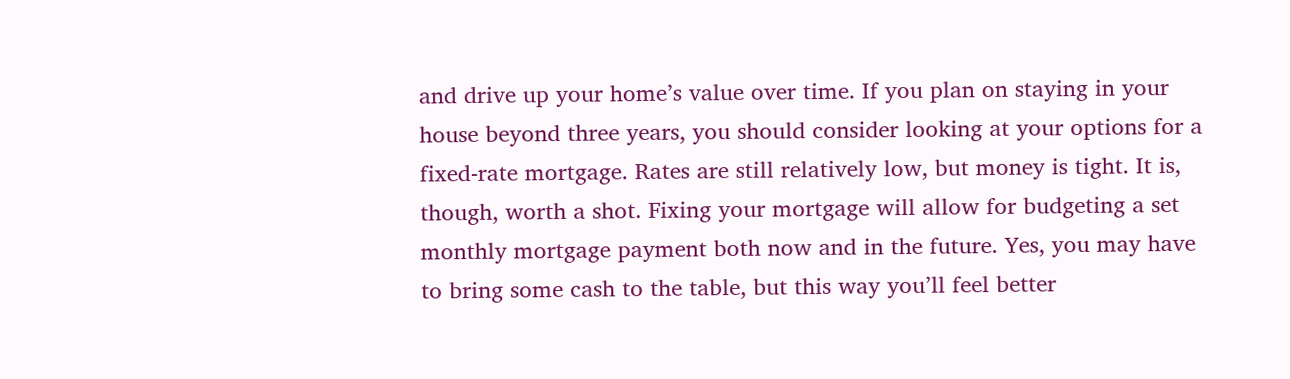and drive up your home’s value over time. If you plan on staying in your house beyond three years, you should consider looking at your options for a fixed-rate mortgage. Rates are still relatively low, but money is tight. It is, though, worth a shot. Fixing your mortgage will allow for budgeting a set monthly mortgage payment both now and in the future. Yes, you may have to bring some cash to the table, but this way you’ll feel better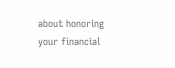about honoring your financial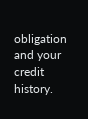obligation and your credit history.